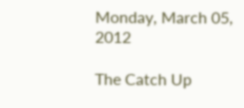Monday, March 05, 2012

The Catch Up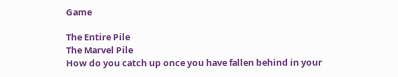Game

The Entire Pile
The Marvel Pile
How do you catch up once you have fallen behind in your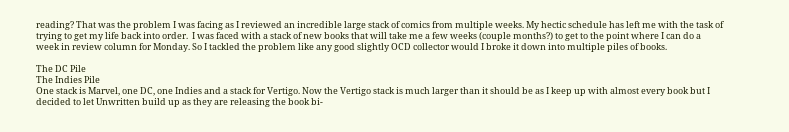reading? That was the problem I was facing as I reviewed an incredible large stack of comics from multiple weeks. My hectic schedule has left me with the task of trying to get my life back into order.  I was faced with a stack of new books that will take me a few weeks (couple months?) to get to the point where I can do a week in review column for Monday. So I tackled the problem like any good slightly OCD collector would I broke it down into multiple piles of books.

The DC Pile
The Indies Pile
One stack is Marvel, one DC, one Indies and a stack for Vertigo. Now the Vertigo stack is much larger than it should be as I keep up with almost every book but I decided to let Unwritten build up as they are releasing the book bi-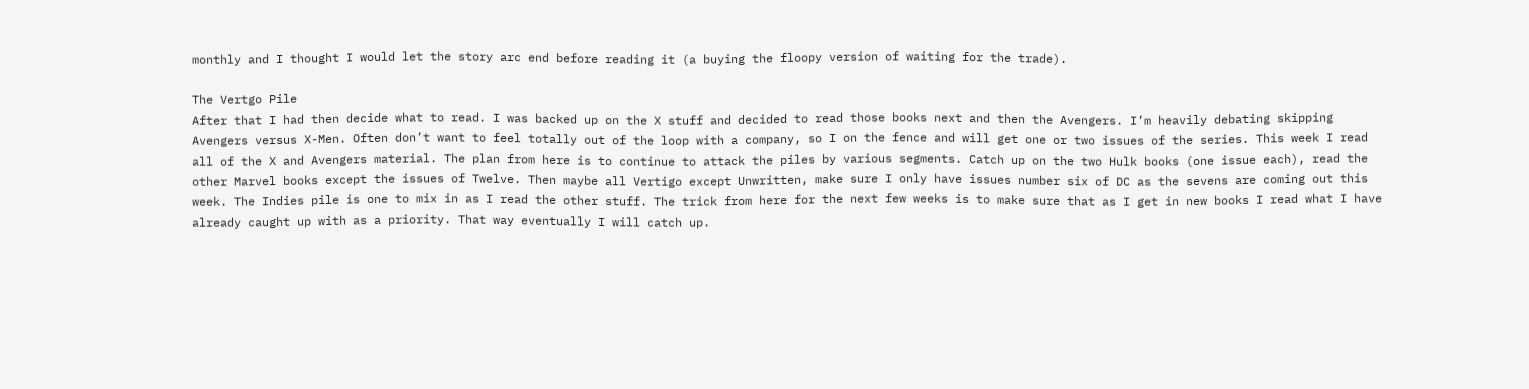monthly and I thought I would let the story arc end before reading it (a buying the floopy version of waiting for the trade).

The Vertgo Pile
After that I had then decide what to read. I was backed up on the X stuff and decided to read those books next and then the Avengers. I’m heavily debating skipping Avengers versus X-Men. Often don’t want to feel totally out of the loop with a company, so I on the fence and will get one or two issues of the series. This week I read all of the X and Avengers material. The plan from here is to continue to attack the piles by various segments. Catch up on the two Hulk books (one issue each), read the other Marvel books except the issues of Twelve. Then maybe all Vertigo except Unwritten, make sure I only have issues number six of DC as the sevens are coming out this week. The Indies pile is one to mix in as I read the other stuff. The trick from here for the next few weeks is to make sure that as I get in new books I read what I have already caught up with as a priority. That way eventually I will catch up.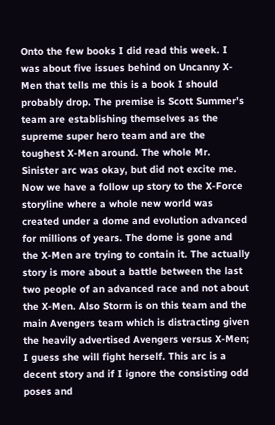Onto the few books I did read this week. I was about five issues behind on Uncanny X-Men that tells me this is a book I should probably drop. The premise is Scott Summer’s team are establishing themselves as the supreme super hero team and are the toughest X-Men around. The whole Mr. Sinister arc was okay, but did not excite me. Now we have a follow up story to the X-Force storyline where a whole new world was created under a dome and evolution advanced for millions of years. The dome is gone and the X-Men are trying to contain it. The actually story is more about a battle between the last two people of an advanced race and not about the X-Men. Also Storm is on this team and the main Avengers team which is distracting given the heavily advertised Avengers versus X-Men; I guess she will fight herself. This arc is a decent story and if I ignore the consisting odd poses and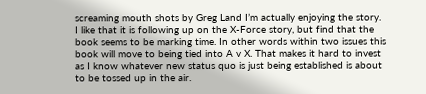screaming mouth shots by Greg Land I’m actually enjoying the story. I like that it is following up on the X-Force story, but find that the book seems to be marking time. In other words within two issues this book will move to being tied into A v X. That makes it hard to invest as I know whatever new status quo is just being established is about to be tossed up in the air.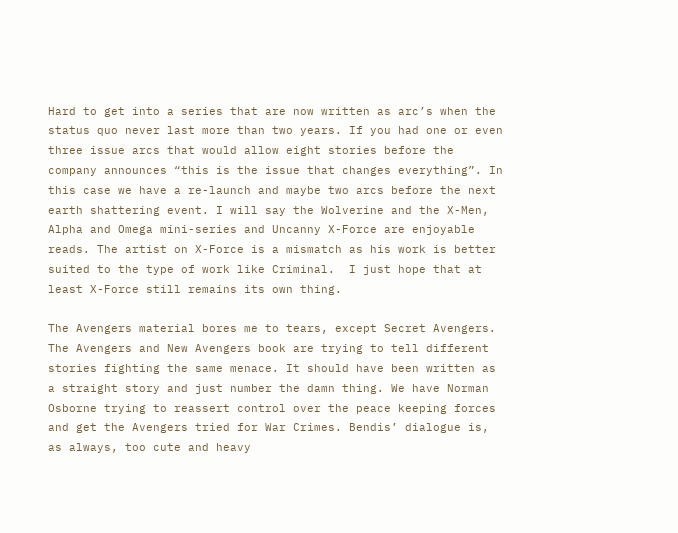Hard to get into a series that are now written as arc’s when the status quo never last more than two years. If you had one or even three issue arcs that would allow eight stories before the company announces “this is the issue that changes everything”. In this case we have a re-launch and maybe two arcs before the next earth shattering event. I will say the Wolverine and the X-Men, Alpha and Omega mini-series and Uncanny X-Force are enjoyable reads. The artist on X-Force is a mismatch as his work is better suited to the type of work like Criminal.  I just hope that at least X-Force still remains its own thing.

The Avengers material bores me to tears, except Secret Avengers. The Avengers and New Avengers book are trying to tell different stories fighting the same menace. It should have been written as a straight story and just number the damn thing. We have Norman Osborne trying to reassert control over the peace keeping forces and get the Avengers tried for War Crimes. Bendis’ dialogue is, as always, too cute and heavy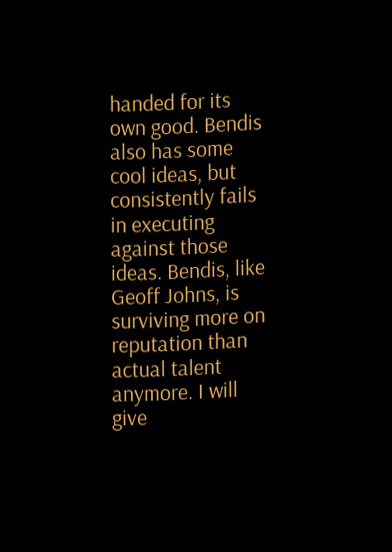handed for its own good. Bendis also has some cool ideas, but consistently fails in executing against those ideas. Bendis, like Geoff Johns, is surviving more on reputation than actual talent anymore. I will give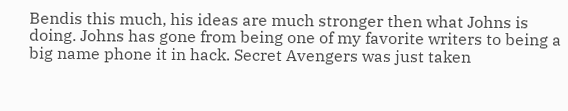Bendis this much, his ideas are much stronger then what Johns is doing. Johns has gone from being one of my favorite writers to being a big name phone it in hack. Secret Avengers was just taken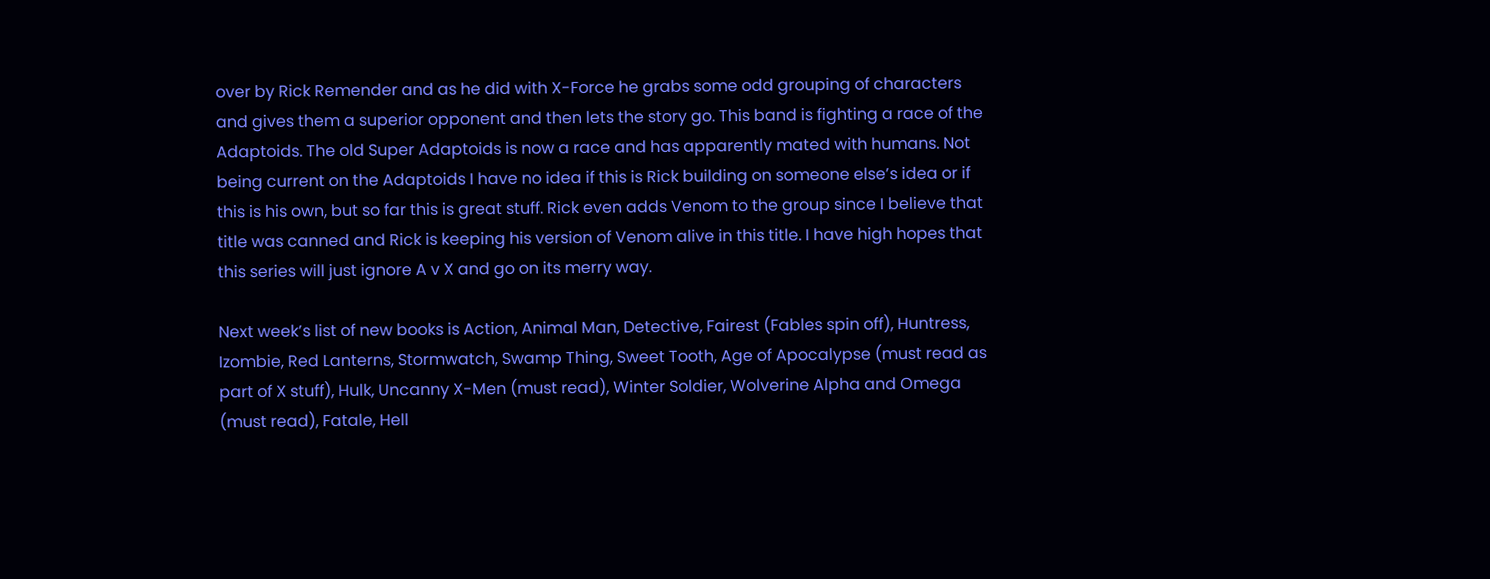over by Rick Remender and as he did with X-Force he grabs some odd grouping of characters and gives them a superior opponent and then lets the story go. This band is fighting a race of the Adaptoids. The old Super Adaptoids is now a race and has apparently mated with humans. Not being current on the Adaptoids I have no idea if this is Rick building on someone else’s idea or if this is his own, but so far this is great stuff. Rick even adds Venom to the group since I believe that title was canned and Rick is keeping his version of Venom alive in this title. I have high hopes that this series will just ignore A v X and go on its merry way.

Next week’s list of new books is Action, Animal Man, Detective, Fairest (Fables spin off), Huntress, Izombie, Red Lanterns, Stormwatch, Swamp Thing, Sweet Tooth, Age of Apocalypse (must read as part of X stuff), Hulk, Uncanny X-Men (must read), Winter Soldier, Wolverine Alpha and Omega (must read), Fatale, Hell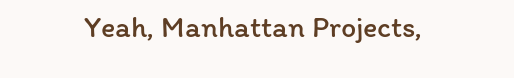Yeah, Manhattan Projects,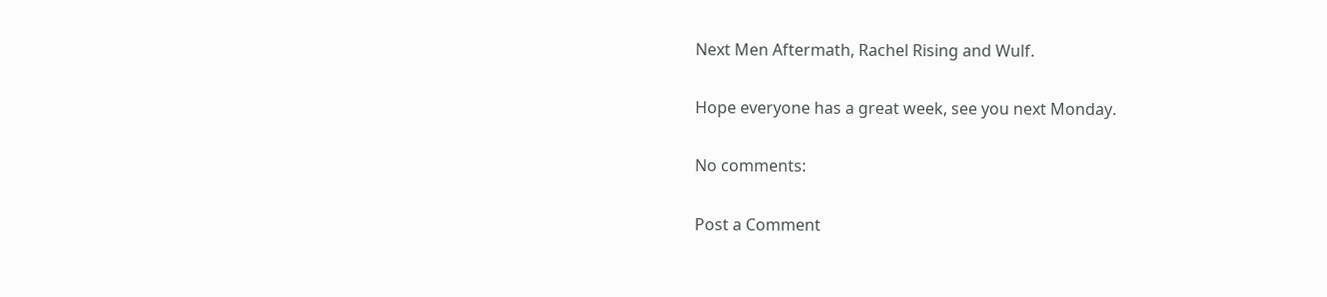Next Men Aftermath, Rachel Rising and Wulf.

Hope everyone has a great week, see you next Monday.

No comments:

Post a Comment